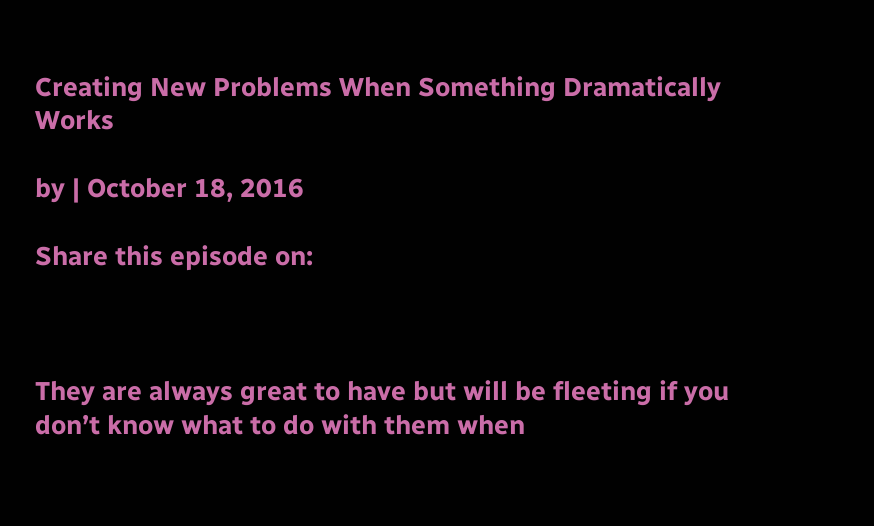Creating New Problems When Something Dramatically Works

by | October 18, 2016

Share this episode on:



They are always great to have but will be fleeting if you don’t know what to do with them when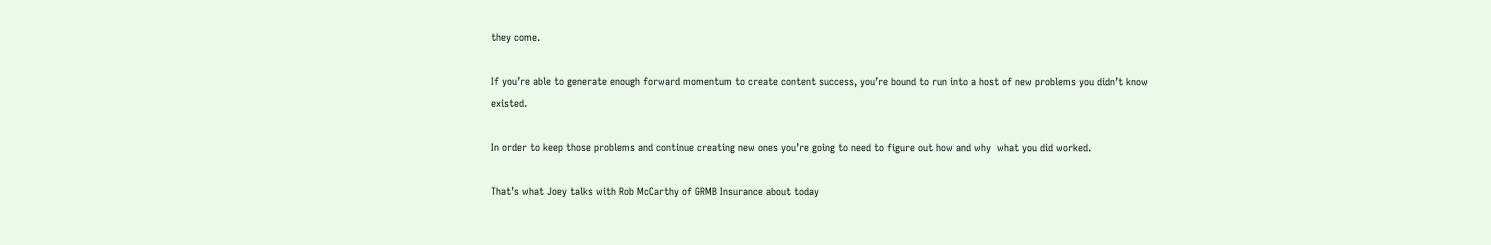they come.

If you’re able to generate enough forward momentum to create content success, you’re bound to run into a host of new problems you didn’t know existed.

In order to keep those problems and continue creating new ones you’re going to need to figure out how and why  what you did worked.

That’s what Joey talks with Rob McCarthy of GRMB Insurance about today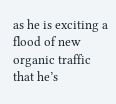as he is exciting a flood of new organic traffic that he’s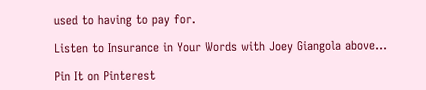used to having to pay for.

Listen to Insurance in Your Words with Joey Giangola above…

Pin It on Pinterest